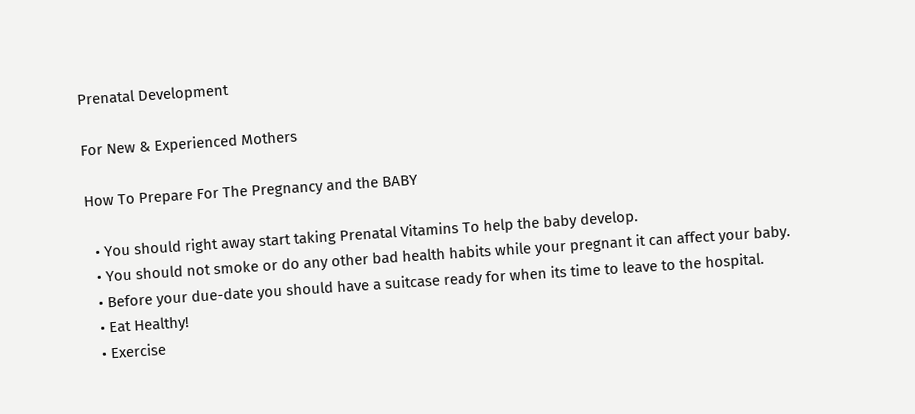Prenatal Development

For New & Experienced Mothers

How To Prepare For The Pregnancy and the BABY

  • You should right away start taking Prenatal Vitamins To help the baby develop.
  • You should not smoke or do any other bad health habits while your pregnant it can affect your baby.
  • Before your due-date you should have a suitcase ready for when its time to leave to the hospital.
  • Eat Healthy!
  • Exercise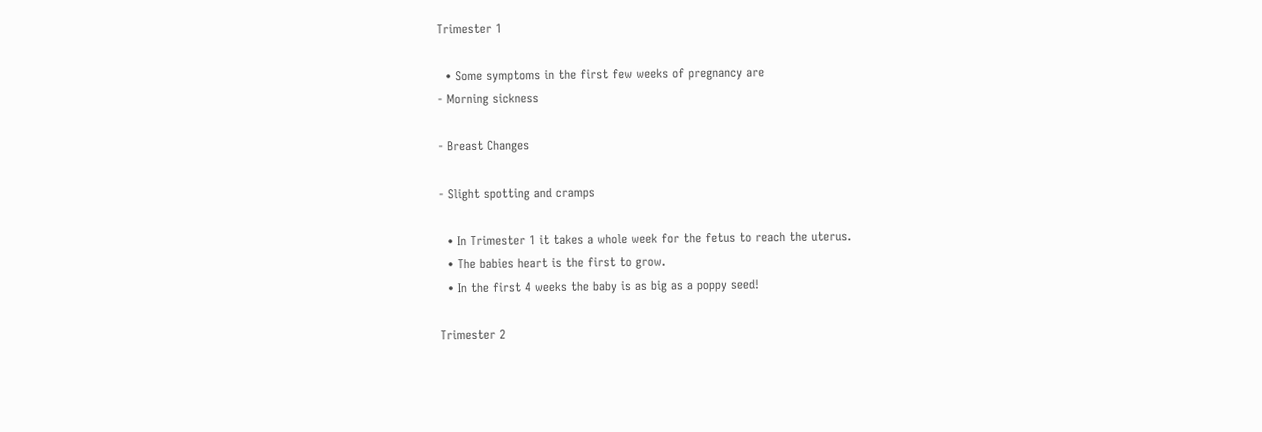Trimester 1

  • Some symptoms in the first few weeks of pregnancy are
- Morning sickness

- Breast Changes

- Slight spotting and cramps

  • In Trimester 1 it takes a whole week for the fetus to reach the uterus.
  • The babies heart is the first to grow.
  • In the first 4 weeks the baby is as big as a poppy seed!

Trimester 2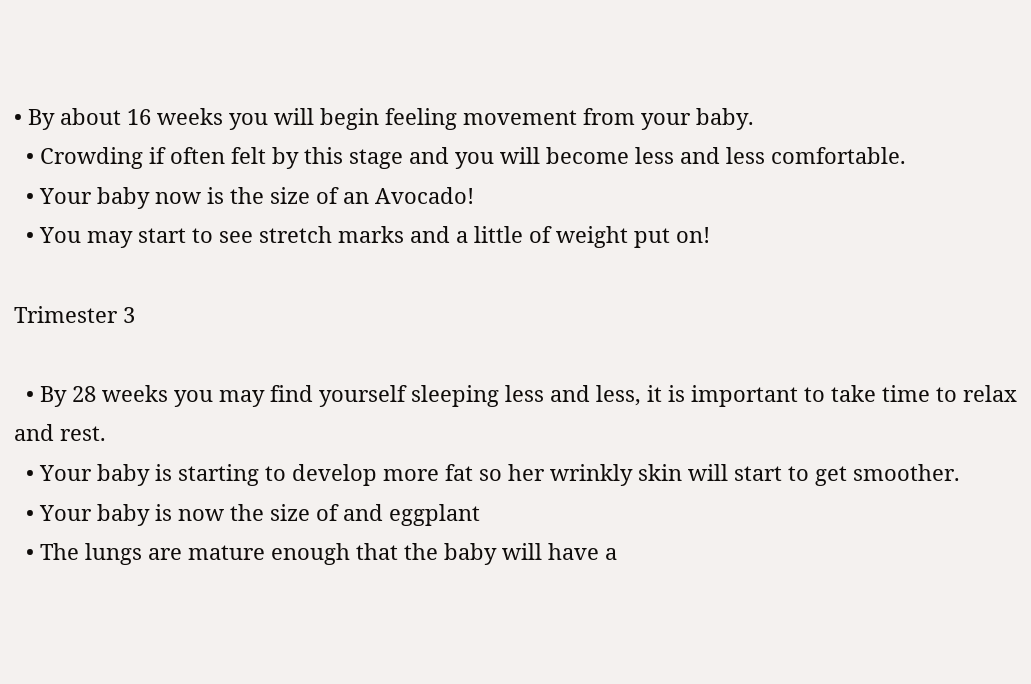• By about 16 weeks you will begin feeling movement from your baby.
  • Crowding if often felt by this stage and you will become less and less comfortable.
  • Your baby now is the size of an Avocado!
  • You may start to see stretch marks and a little of weight put on!

Trimester 3

  • By 28 weeks you may find yourself sleeping less and less, it is important to take time to relax and rest.
  • Your baby is starting to develop more fat so her wrinkly skin will start to get smoother.
  • Your baby is now the size of and eggplant
  • The lungs are mature enough that the baby will have a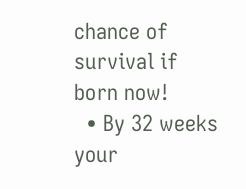chance of survival if born now!
  • By 32 weeks your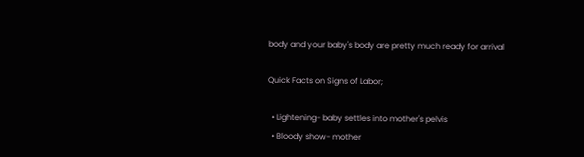body and your baby's body are pretty much ready for arrival

Quick Facts on Signs of Labor;

  • Lightening- baby settles into mother's pelvis
  • Bloody show- mother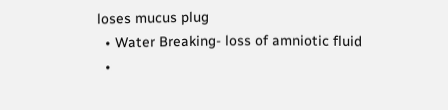loses mucus plug
  • Water Breaking- loss of amniotic fluid
  •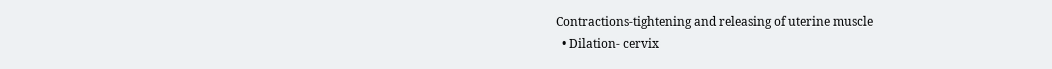Contractions-tightening and releasing of uterine muscle
  • Dilation- cervix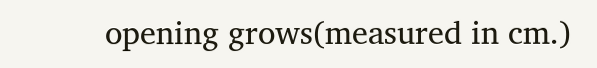opening grows(measured in cm.)